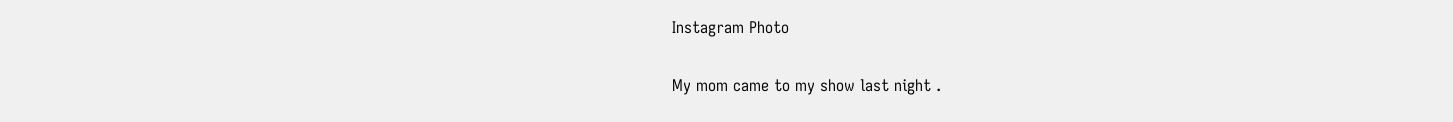Instagram Photo

My mom came to my show last night .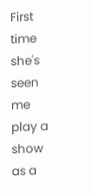First time she's seen me play a show as a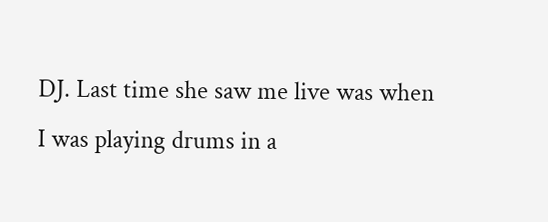DJ. Last time she saw me live was when I was playing drums in a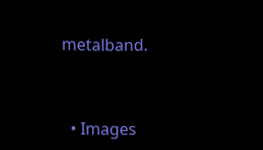metalband.



  • Images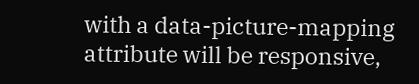with a data-picture-mapping attribute will be responsive,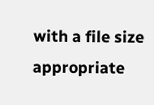with a file size appropriate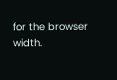for the browser width.